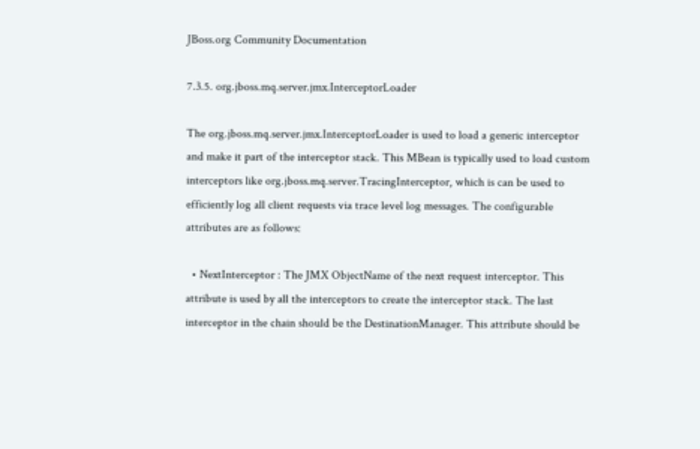JBoss.org Community Documentation

7.3.5. org.jboss.mq.server.jmx.InterceptorLoader

The org.jboss.mq.server.jmx.InterceptorLoader is used to load a generic interceptor and make it part of the interceptor stack. This MBean is typically used to load custom interceptors like org.jboss.mq.server.TracingInterceptor, which is can be used to efficiently log all client requests via trace level log messages. The configurable attributes are as follows:

  • NextInterceptor : The JMX ObjectName of the next request interceptor. This attribute is used by all the interceptors to create the interceptor stack. The last interceptor in the chain should be the DestinationManager. This attribute should be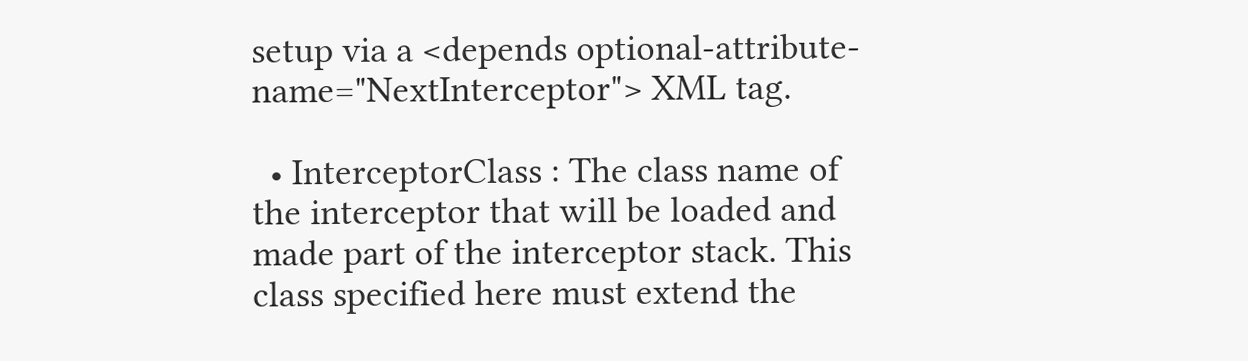setup via a <depends optional-attribute-name="NextInterceptor"> XML tag.

  • InterceptorClass : The class name of the interceptor that will be loaded and made part of the interceptor stack. This class specified here must extend the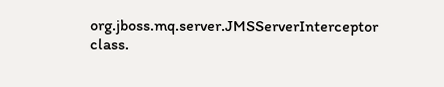org.jboss.mq.server.JMSServerInterceptor class.